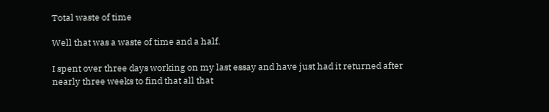Total waste of time

Well that was a waste of time and a half.

I spent over three days working on my last essay and have just had it returned after nearly three weeks to find that all that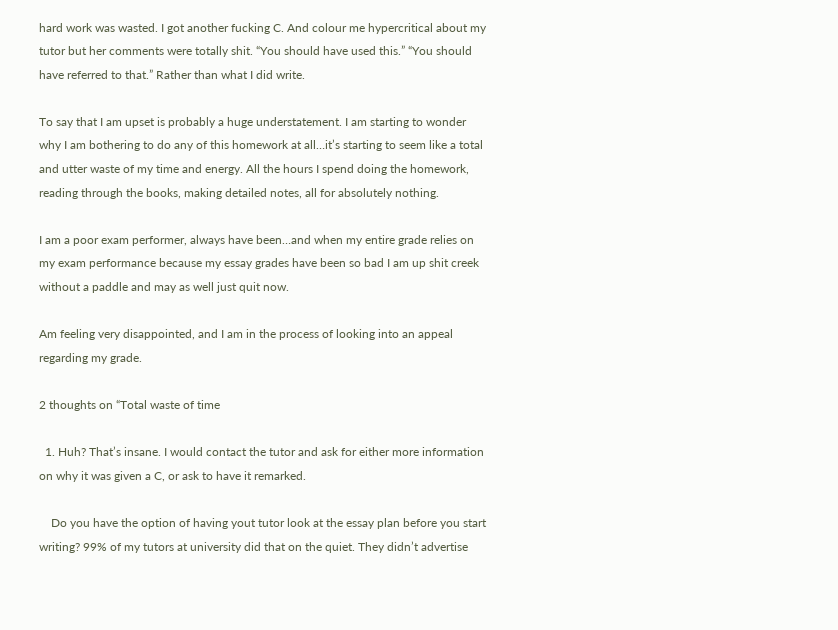hard work was wasted. I got another fucking C. And colour me hypercritical about my tutor but her comments were totally shit. “You should have used this.” “You should have referred to that.” Rather than what I did write.

To say that I am upset is probably a huge understatement. I am starting to wonder why I am bothering to do any of this homework at all…it’s starting to seem like a total and utter waste of my time and energy. All the hours I spend doing the homework, reading through the books, making detailed notes, all for absolutely nothing.

I am a poor exam performer, always have been…and when my entire grade relies on my exam performance because my essay grades have been so bad I am up shit creek without a paddle and may as well just quit now.

Am feeling very disappointed, and I am in the process of looking into an appeal regarding my grade.

2 thoughts on “Total waste of time

  1. Huh? That’s insane. I would contact the tutor and ask for either more information on why it was given a C, or ask to have it remarked.

    Do you have the option of having yout tutor look at the essay plan before you start writing? 99% of my tutors at university did that on the quiet. They didn’t advertise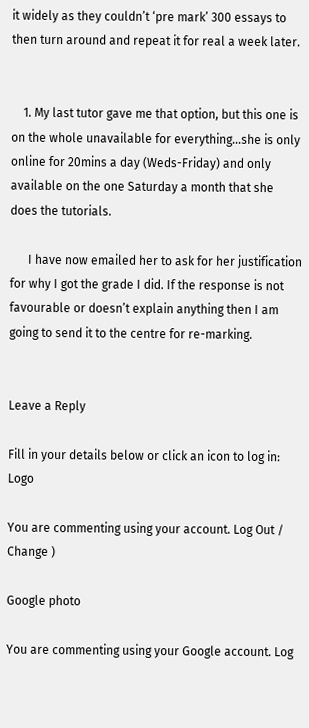it widely as they couldn’t ‘pre mark’ 300 essays to then turn around and repeat it for real a week later.


    1. My last tutor gave me that option, but this one is on the whole unavailable for everything…she is only online for 20mins a day (Weds-Friday) and only available on the one Saturday a month that she does the tutorials.

      I have now emailed her to ask for her justification for why I got the grade I did. If the response is not favourable or doesn’t explain anything then I am going to send it to the centre for re-marking.


Leave a Reply

Fill in your details below or click an icon to log in: Logo

You are commenting using your account. Log Out /  Change )

Google photo

You are commenting using your Google account. Log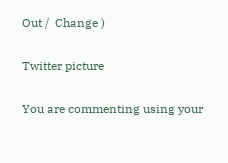Out /  Change )

Twitter picture

You are commenting using your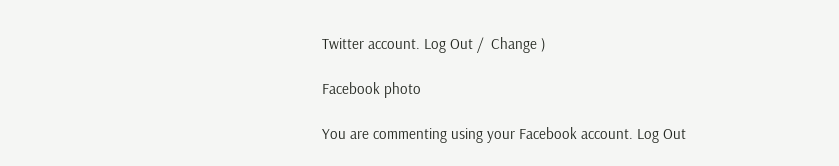Twitter account. Log Out /  Change )

Facebook photo

You are commenting using your Facebook account. Log Out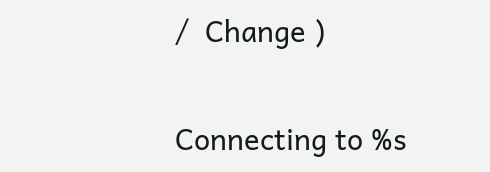/  Change )

Connecting to %s